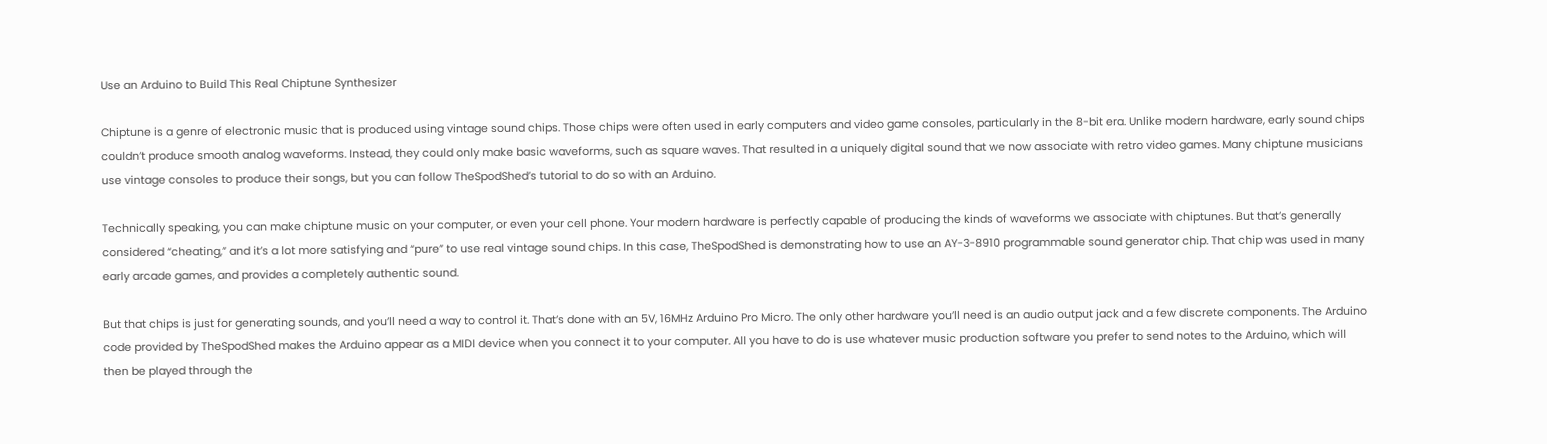Use an Arduino to Build This Real Chiptune Synthesizer

Chiptune is a genre of electronic music that is produced using vintage sound chips. Those chips were often used in early computers and video game consoles, particularly in the 8-bit era. Unlike modern hardware, early sound chips couldn’t produce smooth analog waveforms. Instead, they could only make basic waveforms, such as square waves. That resulted in a uniquely digital sound that we now associate with retro video games. Many chiptune musicians use vintage consoles to produce their songs, but you can follow TheSpodShed’s tutorial to do so with an Arduino.

Technically speaking, you can make chiptune music on your computer, or even your cell phone. Your modern hardware is perfectly capable of producing the kinds of waveforms we associate with chiptunes. But that’s generally considered “cheating,” and it’s a lot more satisfying and “pure” to use real vintage sound chips. In this case, TheSpodShed is demonstrating how to use an AY-3-8910 programmable sound generator chip. That chip was used in many early arcade games, and provides a completely authentic sound.

But that chips is just for generating sounds, and you’ll need a way to control it. That’s done with an 5V, 16MHz Arduino Pro Micro. The only other hardware you’ll need is an audio output jack and a few discrete components. The Arduino code provided by TheSpodShed makes the Arduino appear as a MIDI device when you connect it to your computer. All you have to do is use whatever music production software you prefer to send notes to the Arduino, which will then be played through the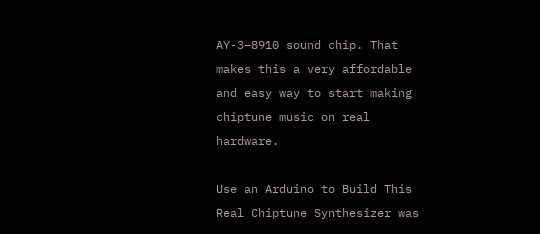AY-3–8910 sound chip. That makes this a very affordable and easy way to start making chiptune music on real hardware.

Use an Arduino to Build This Real Chiptune Synthesizer was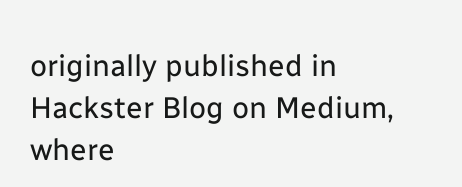originally published in Hackster Blog on Medium, where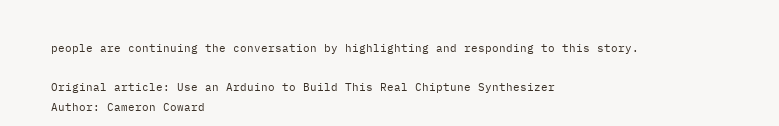people are continuing the conversation by highlighting and responding to this story.

Original article: Use an Arduino to Build This Real Chiptune Synthesizer
Author: Cameron Coward